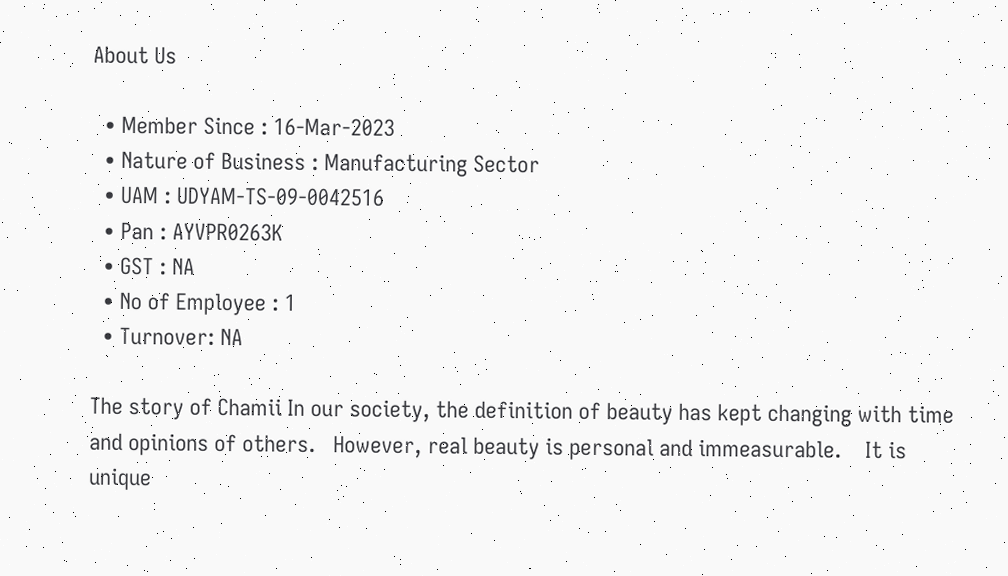About Us

  • Member Since : 16-Mar-2023
  • Nature of Business : Manufacturing Sector
  • UAM : UDYAM-TS-09-0042516
  • Pan : AYVPR0263K
  • GST : NA
  • No of Employee : 1
  • Turnover: NA

The story of Chamii In our society, the definition of beauty has kept changing with time and opinions of others.   However, real beauty is personal and immeasurable.    It is unique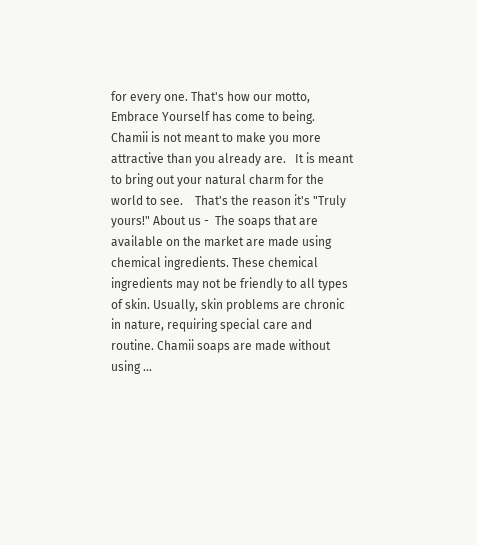for every one. That's how our motto, Embrace Yourself has come to being.   Chamii is not meant to make you more attractive than you already are.   It is meant to bring out your natural charm for the world to see.    That's the reason it's "Truly yours!" About us -  The soaps that are available on the market are made using chemical ingredients. These chemical ingredients may not be friendly to all types of skin. Usually, skin problems are chronic in nature, requiring special care and routine. Chamii soaps are made without using ...